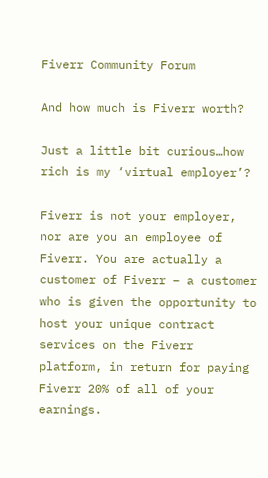Fiverr Community Forum

And how much is Fiverr worth?

Just a little bit curious…how rich is my ‘virtual employer’?

Fiverr is not your employer, nor are you an employee of Fiverr. You are actually a customer of Fiverr – a customer who is given the opportunity to host your unique contract services on the Fiverr platform, in return for paying Fiverr 20% of all of your earnings.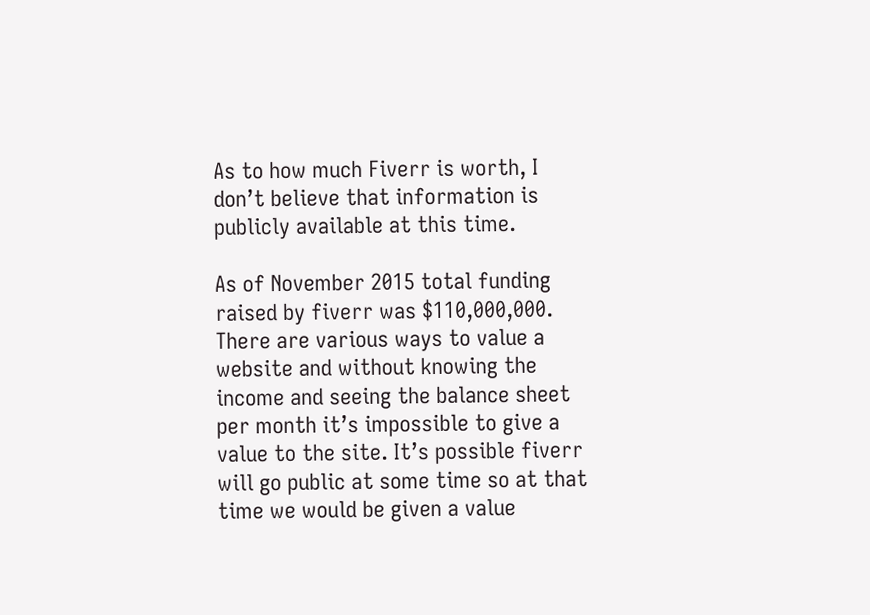As to how much Fiverr is worth, I don’t believe that information is publicly available at this time.

As of November 2015 total funding raised by fiverr was $110,000,000.
There are various ways to value a website and without knowing the income and seeing the balance sheet per month it’s impossible to give a value to the site. It’s possible fiverr will go public at some time so at that time we would be given a value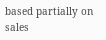based partially on sales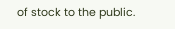of stock to the public.